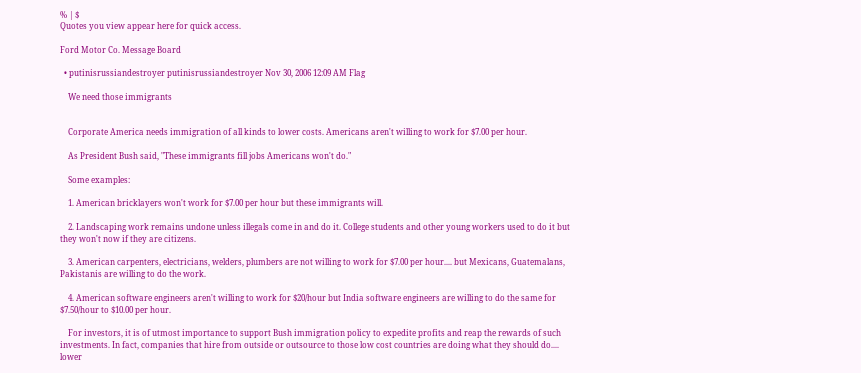% | $
Quotes you view appear here for quick access.

Ford Motor Co. Message Board

  • putinisrussiandestroyer putinisrussiandestroyer Nov 30, 2006 12:09 AM Flag

    We need those immigrants


    Corporate America needs immigration of all kinds to lower costs. Americans aren't willing to work for $7.00 per hour.

    As President Bush said, "These immigrants fill jobs Americans won't do."

    Some examples:

    1. American bricklayers won't work for $7.00 per hour but these immigrants will.

    2. Landscaping work remains undone unless illegals come in and do it. College students and other young workers used to do it but they won't now if they are citizens.

    3. American carpenters, electricians, welders, plumbers are not willing to work for $7.00 per hour.... but Mexicans, Guatemalans, Pakistanis are willing to do the work.

    4. American software engineers aren't willing to work for $20/hour but India software engineers are willing to do the same for $7.50/hour to $10.00 per hour.

    For investors, it is of utmost importance to support Bush immigration policy to expedite profits and reap the rewards of such investments. In fact, companies that hire from outside or outsource to those low cost countries are doing what they should do.... lower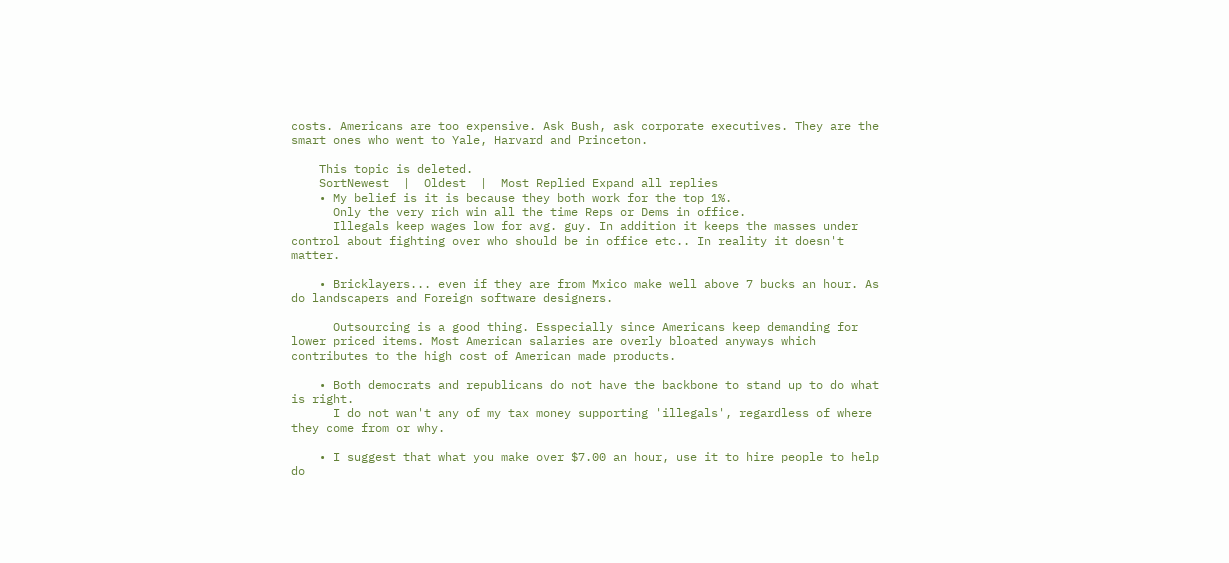costs. Americans are too expensive. Ask Bush, ask corporate executives. They are the smart ones who went to Yale, Harvard and Princeton.

    This topic is deleted.
    SortNewest  |  Oldest  |  Most Replied Expand all replies
    • My belief is it is because they both work for the top 1%.
      Only the very rich win all the time Reps or Dems in office.
      Illegals keep wages low for avg. guy. In addition it keeps the masses under control about fighting over who should be in office etc.. In reality it doesn't matter.

    • Bricklayers... even if they are from Mxico make well above 7 bucks an hour. As do landscapers and Foreign software designers.

      Outsourcing is a good thing. Esspecially since Americans keep demanding for lower priced items. Most American salaries are overly bloated anyways which contributes to the high cost of American made products.

    • Both democrats and republicans do not have the backbone to stand up to do what is right.
      I do not wan't any of my tax money supporting 'illegals', regardless of where they come from or why.

    • I suggest that what you make over $7.00 an hour, use it to hire people to help do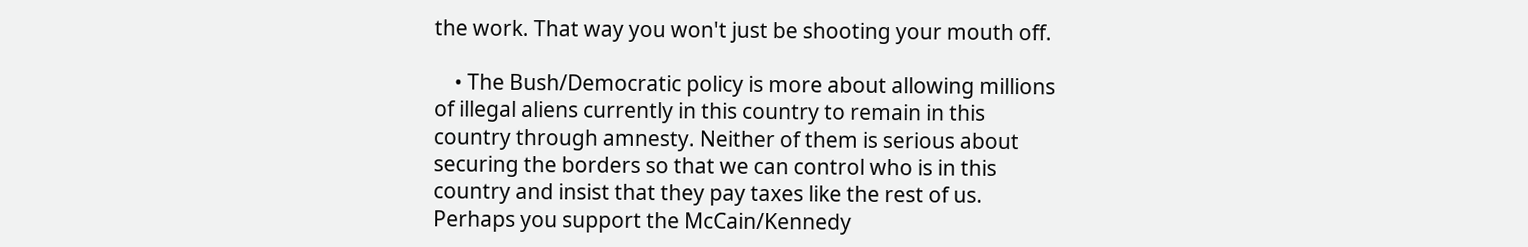the work. That way you won't just be shooting your mouth off.

    • The Bush/Democratic policy is more about allowing millions of illegal aliens currently in this country to remain in this country through amnesty. Neither of them is serious about securing the borders so that we can control who is in this country and insist that they pay taxes like the rest of us. Perhaps you support the McCain/Kennedy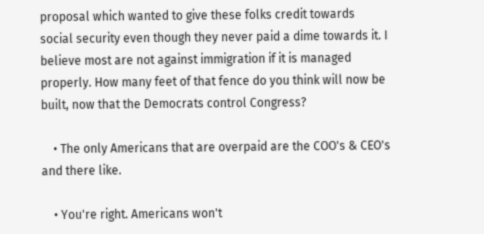proposal which wanted to give these folks credit towards social security even though they never paid a dime towards it. I believe most are not against immigration if it is managed properly. How many feet of that fence do you think will now be built, now that the Democrats control Congress?

    • The only Americans that are overpaid are the COO's & CEO's and there like.

    • You're right. Americans won't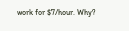work for $7/hour. Why?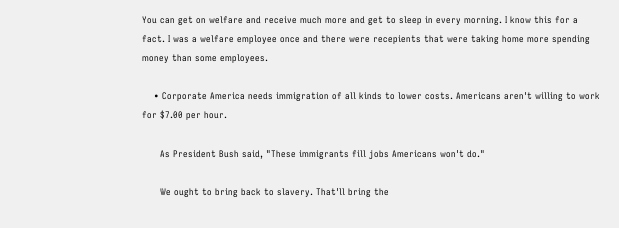You can get on welfare and receive much more and get to sleep in every morning. I know this for a fact. I was a welfare employee once and there were recepients that were taking home more spending money than some employees.

    • Corporate America needs immigration of all kinds to lower costs. Americans aren't willing to work for $7.00 per hour.

      As President Bush said, "These immigrants fill jobs Americans won't do."

      We ought to bring back to slavery. That'll bring the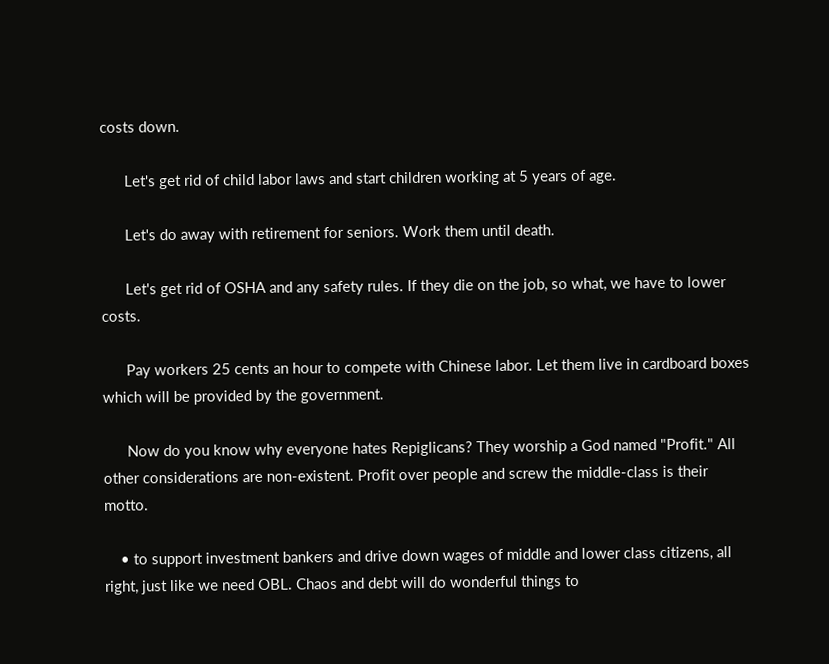costs down.

      Let's get rid of child labor laws and start children working at 5 years of age.

      Let's do away with retirement for seniors. Work them until death.

      Let's get rid of OSHA and any safety rules. If they die on the job, so what, we have to lower costs.

      Pay workers 25 cents an hour to compete with Chinese labor. Let them live in cardboard boxes which will be provided by the government.

      Now do you know why everyone hates Repiglicans? They worship a God named "Profit." All other considerations are non-existent. Profit over people and screw the middle-class is their motto.

    • to support investment bankers and drive down wages of middle and lower class citizens, all right, just like we need OBL. Chaos and debt will do wonderful things to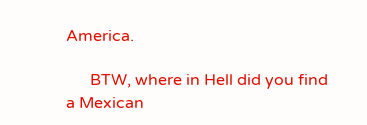America.

      BTW, where in Hell did you find a Mexican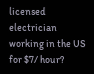licensed electrician working in the US for $7/ hour?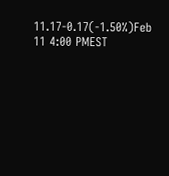11.17-0.17(-1.50%)Feb 11 4:00 PMEST